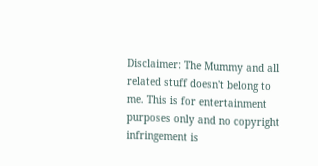Disclaimer: The Mummy and all related stuff doesn't belong to me. This is for entertainment purposes only and no copyright infringement is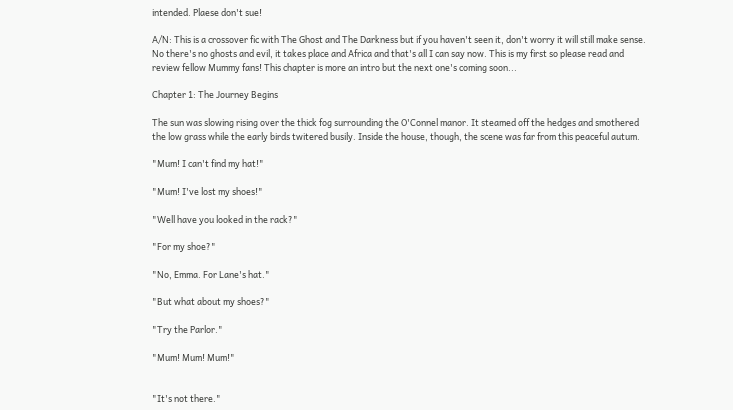intended. Plaese don't sue!

A/N: This is a crossover fic with The Ghost and The Darkness but if you haven't seen it, don't worry it will still make sense. No there's no ghosts and evil, it takes place and Africa and that's all I can say now. This is my first so please read and review fellow Mummy fans! This chapter is more an intro but the next one's coming soon...

Chapter 1: The Journey Begins

The sun was slowing rising over the thick fog surrounding the O'Connel manor. It steamed off the hedges and smothered the low grass while the early birds twitered busily. Inside the house, though, the scene was far from this peaceful autum.

"Mum! I can't find my hat!"

"Mum! I've lost my shoes!"

"Well have you looked in the rack?"

"For my shoe?"

"No, Emma. For Lane's hat."

"But what about my shoes?"

"Try the Parlor."

"Mum! Mum! Mum!"


"It's not there."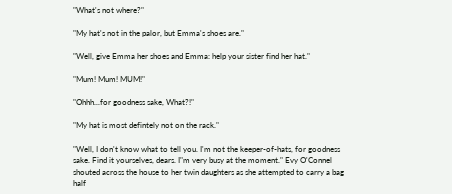"What's not where?"

"My hat's not in the palor, but Emma's shoes are."

"Well, give Emma her shoes and Emma: help your sister find her hat."

"Mum! Mum! MUM!"

"Ohhh...for goodness sake, What?!"

"My hat is most defintely not on the rack."

"Well, I don't know what to tell you. I'm not the keeper-of-hats, for goodness sake. Find it yourselves, dears. I"m very busy at the moment." Evy O'Connel shouted across the house to her twin daughters as she attempted to carry a bag half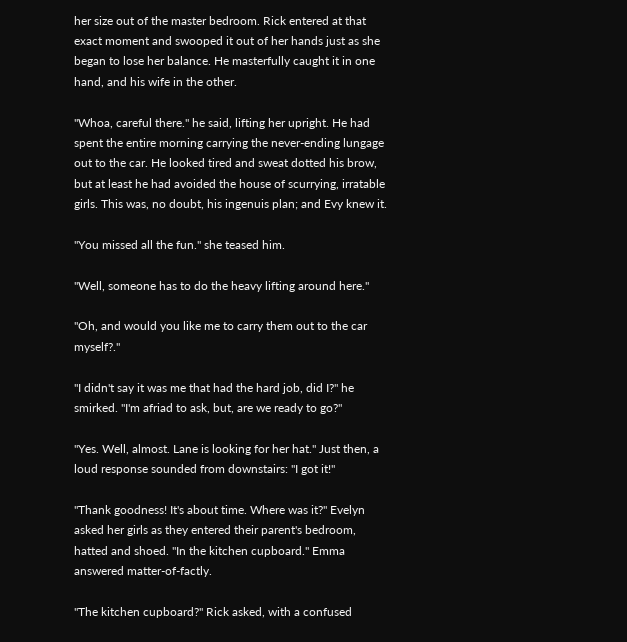her size out of the master bedroom. Rick entered at that exact moment and swooped it out of her hands just as she began to lose her balance. He masterfully caught it in one hand, and his wife in the other.

"Whoa, careful there." he said, lifting her upright. He had spent the entire morning carrying the never-ending lungage out to the car. He looked tired and sweat dotted his brow, but at least he had avoided the house of scurrying, irratable girls. This was, no doubt, his ingenuis plan; and Evy knew it.

"You missed all the fun." she teased him.

"Well, someone has to do the heavy lifting around here."

"Oh, and would you like me to carry them out to the car myself?."

"I didn't say it was me that had the hard job, did I?" he smirked. "I'm afriad to ask, but, are we ready to go?"

"Yes. Well, almost. Lane is looking for her hat." Just then, a loud response sounded from downstairs: "I got it!"

"Thank goodness! It's about time. Where was it?" Evelyn asked her girls as they entered their parent's bedroom, hatted and shoed. "In the kitchen cupboard." Emma answered matter-of-factly.

"The kitchen cupboard?" Rick asked, with a confused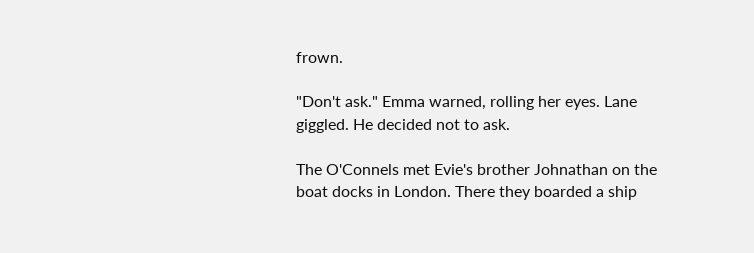frown.

"Don't ask." Emma warned, rolling her eyes. Lane giggled. He decided not to ask.

The O'Connels met Evie's brother Johnathan on the boat docks in London. There they boarded a ship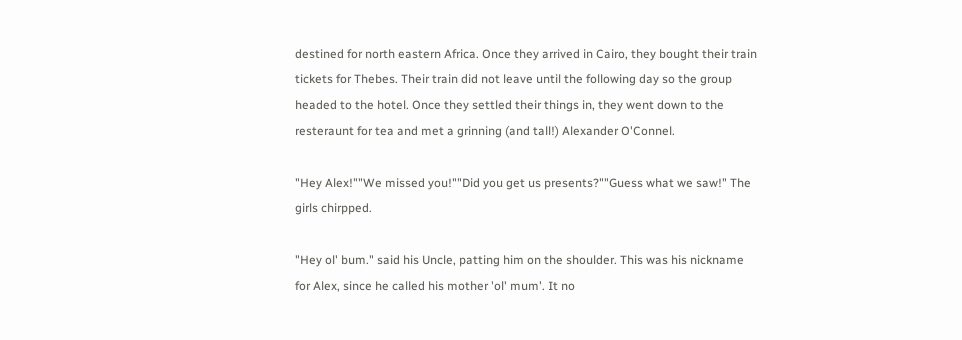destined for north eastern Africa. Once they arrived in Cairo, they bought their train tickets for Thebes. Their train did not leave until the following day so the group headed to the hotel. Once they settled their things in, they went down to the resteraunt for tea and met a grinning (and tall!) Alexander O'Connel.

"Hey Alex!""We missed you!""Did you get us presents?""Guess what we saw!" The girls chirpped.

"Hey ol' bum." said his Uncle, patting him on the shoulder. This was his nickname for Alex, since he called his mother 'ol' mum'. It no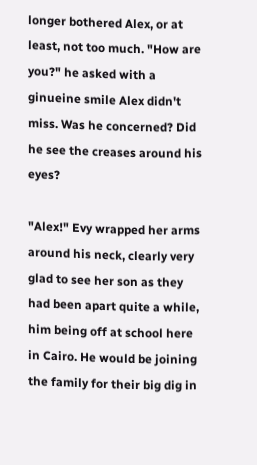longer bothered Alex, or at least, not too much. "How are you?" he asked with a ginueine smile Alex didn't miss. Was he concerned? Did he see the creases around his eyes?

"Alex!" Evy wrapped her arms around his neck, clearly very glad to see her son as they had been apart quite a while, him being off at school here in Cairo. He would be joining the family for their big dig in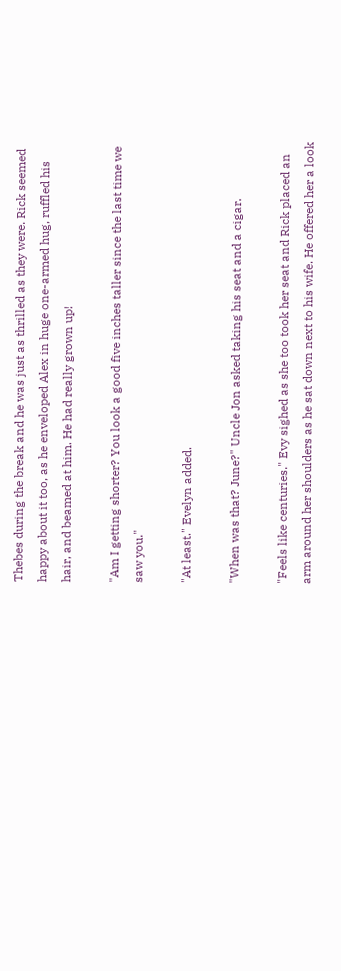Thebes during the break and he was just as thrilled as they were. Rick seemed happy about it too, as he enveloped Alex in huge one-armed hug, ruffled his hair, and beamed at him. He had really grown up!

"Am I getting shorter? You look a good five inches taller since the last time we saw you."

"At least." Evelyn added.

"When was that? June?" Uncle Jon asked taking his seat and a cigar.

"Feels like centuries." Evy sighed as she too took her seat and Rick placed an arm around her shoulders as he sat down next to his wife. He offered her a look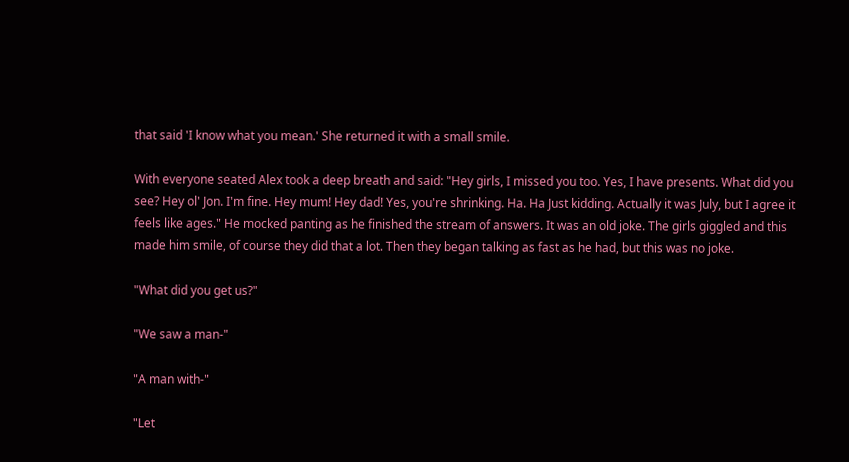that said 'I know what you mean.' She returned it with a small smile.

With everyone seated Alex took a deep breath and said: "Hey girls, I missed you too. Yes, I have presents. What did you see? Hey ol' Jon. I'm fine. Hey mum! Hey dad! Yes, you're shrinking. Ha. Ha Just kidding. Actually it was July, but I agree it feels like ages." He mocked panting as he finished the stream of answers. It was an old joke. The girls giggled and this made him smile, of course they did that a lot. Then they began talking as fast as he had, but this was no joke.

"What did you get us?"

"We saw a man-"

"A man with-"

"Let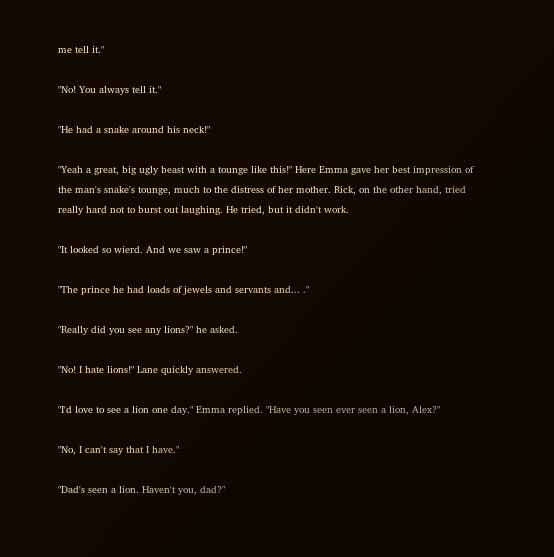me tell it."

"No! You always tell it."

"He had a snake around his neck!"

"Yeah a great, big ugly beast with a tounge like this!" Here Emma gave her best impression of the man's snake's tounge, much to the distress of her mother. Rick, on the other hand, tried really hard not to burst out laughing. He tried, but it didn't work.

"It looked so wierd. And we saw a prince!"

"The prince he had loads of jewels and servants and... ."

"Really did you see any lions?" he asked.

"No! I hate lions!" Lane quickly answered.

"I'd love to see a lion one day." Emma replied. "Have you seen ever seen a lion, Alex?"

"No, I can't say that I have."

"Dad's seen a lion. Haven't you, dad?"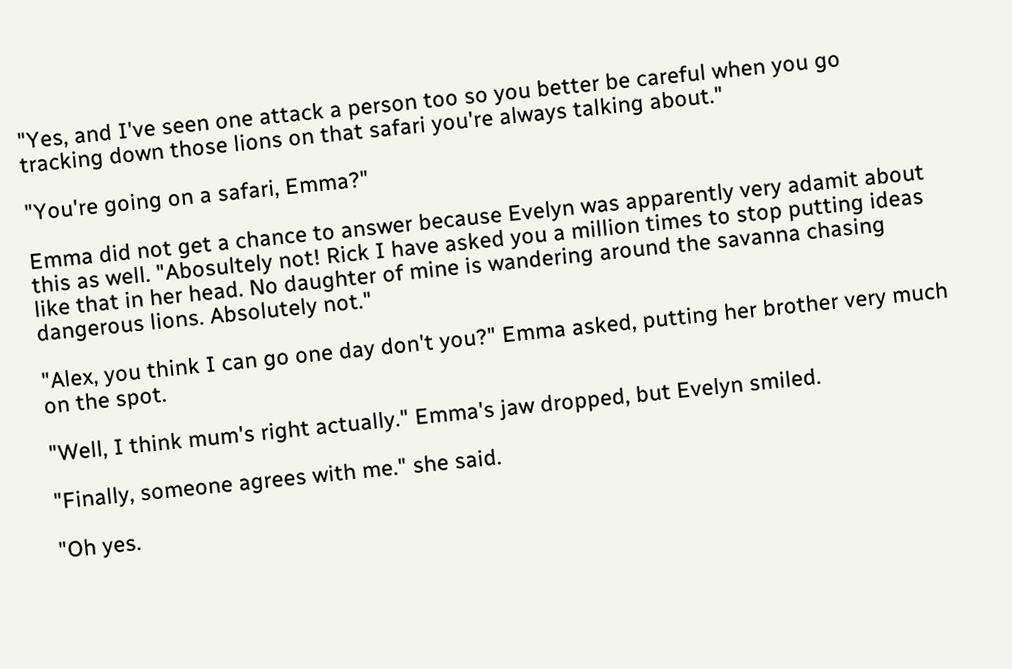"Yes, and I've seen one attack a person too so you better be careful when you go tracking down those lions on that safari you're always talking about."

"You're going on a safari, Emma?"

Emma did not get a chance to answer because Evelyn was apparently very adamit about this as well. "Abosultely not! Rick I have asked you a million times to stop putting ideas like that in her head. No daughter of mine is wandering around the savanna chasing dangerous lions. Absolutely not."

"Alex, you think I can go one day don't you?" Emma asked, putting her brother very much on the spot.

"Well, I think mum's right actually." Emma's jaw dropped, but Evelyn smiled.

"Finally, someone agrees with me." she said.

"Oh yes.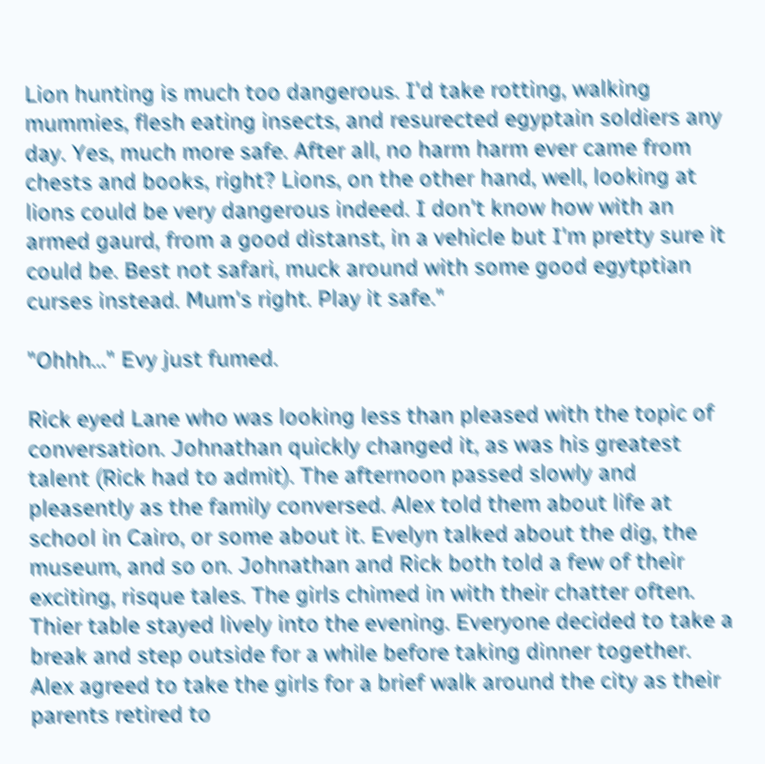Lion hunting is much too dangerous. I'd take rotting, walking mummies, flesh eating insects, and resurected egyptain soldiers any day. Yes, much more safe. After all, no harm harm ever came from chests and books, right? Lions, on the other hand, well, looking at lions could be very dangerous indeed. I don't know how with an armed gaurd, from a good distanst, in a vehicle but I'm pretty sure it could be. Best not safari, muck around with some good egytptian curses instead. Mum's right. Play it safe."

"Ohhh..." Evy just fumed.

Rick eyed Lane who was looking less than pleased with the topic of conversation. Johnathan quickly changed it, as was his greatest talent (Rick had to admit). The afternoon passed slowly and pleasently as the family conversed. Alex told them about life at school in Cairo, or some about it. Evelyn talked about the dig, the museum, and so on. Johnathan and Rick both told a few of their exciting, risque tales. The girls chimed in with their chatter often. Thier table stayed lively into the evening. Everyone decided to take a break and step outside for a while before taking dinner together. Alex agreed to take the girls for a brief walk around the city as their parents retired to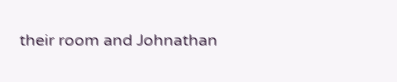their room and Johnathan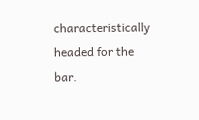characteristically headed for the bar.